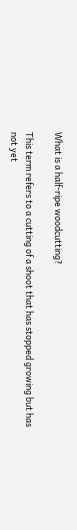What is a half-ripe woodcutting?

This term refers to a cutting of a shoot that has stopped growing but has not yet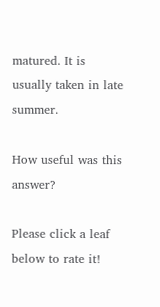matured. It is usually taken in late summer.

How useful was this answer?

Please click a leaf below to rate it!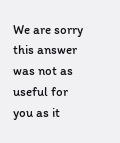We are sorry this answer was not as useful for you as it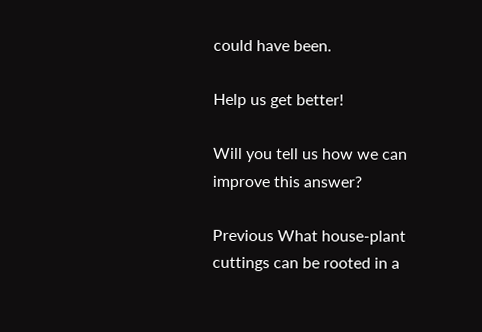could have been.

Help us get better!

Will you tell us how we can improve this answer?

Previous What house-plant cuttings can be rooted in a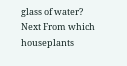glass of water?
Next From which houseplants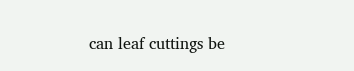can leaf cuttings be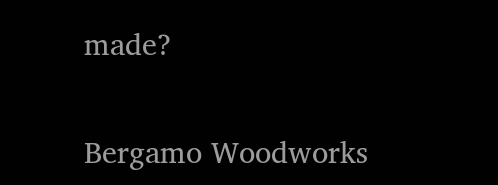made?


Bergamo Woodworks